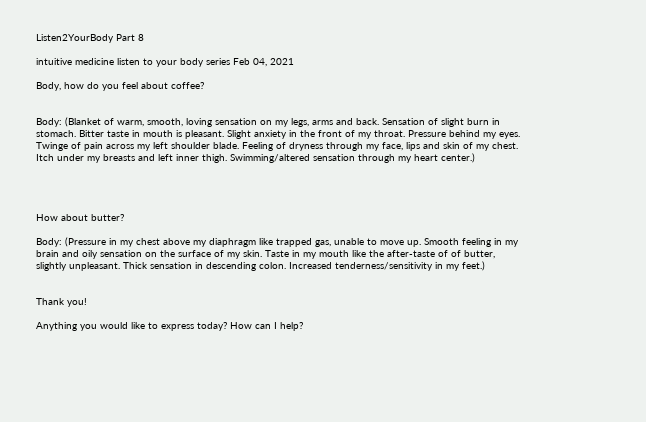Listen2YourBody Part 8

intuitive medicine listen to your body series Feb 04, 2021

Body, how do you feel about coffee?


Body: (Blanket of warm, smooth, loving sensation on my legs, arms and back. Sensation of slight burn in stomach. Bitter taste in mouth is pleasant. Slight anxiety in the front of my throat. Pressure behind my eyes. Twinge of pain across my left shoulder blade. Feeling of dryness through my face, lips and skin of my chest. Itch under my breasts and left inner thigh. Swimming/altered sensation through my heart center.)




How about butter?

Body: (Pressure in my chest above my diaphragm like trapped gas, unable to move up. Smooth feeling in my brain and oily sensation on the surface of my skin. Taste in my mouth like the after-taste of of butter, slightly unpleasant. Thick sensation in descending colon. Increased tenderness/sensitivity in my feet.)


Thank you!

Anything you would like to express today? How can I help?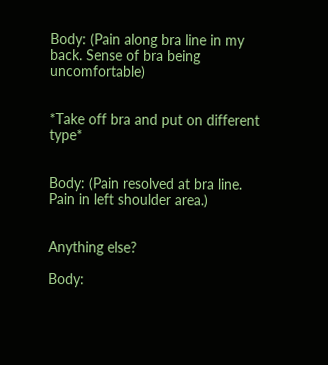Body: (Pain along bra line in my back. Sense of bra being uncomfortable)


*Take off bra and put on different type*


Body: (Pain resolved at bra line. Pain in left shoulder area.)


Anything else?

Body: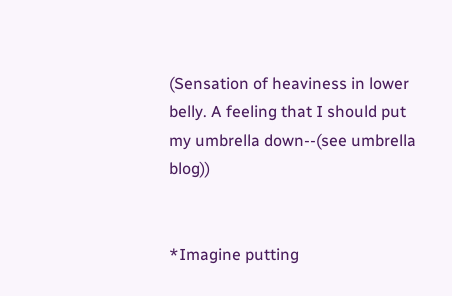(Sensation of heaviness in lower belly. A feeling that I should put my umbrella down--(see umbrella blog))


*Imagine putting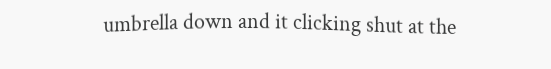umbrella down and it clicking shut at the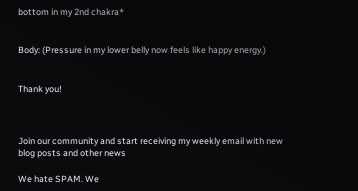bottom in my 2nd chakra*


Body: (Pressure in my lower belly now feels like happy energy.)


Thank you!



Join our community and start receiving my weekly email with new blog posts and other news

We hate SPAM. We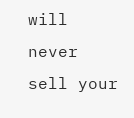will never sell your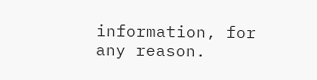information, for any reason.